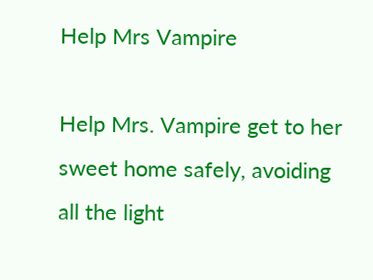Help Mrs Vampire

Help Mrs. Vampire get to her sweet home safely, avoiding all the light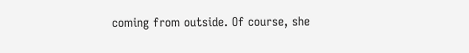coming from outside. Of course, she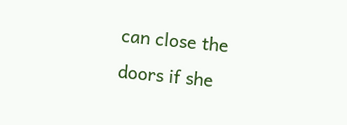can close the doors if she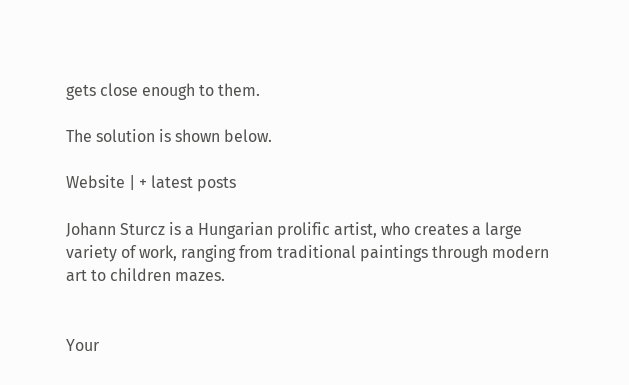gets close enough to them.

The solution is shown below.

Website | + latest posts

Johann Sturcz is a Hungarian prolific artist, who creates a large variety of work, ranging from traditional paintings through modern art to children mazes.


Your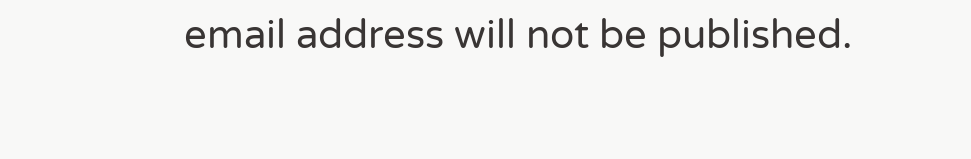email address will not be published.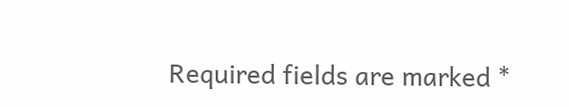Required fields are marked *